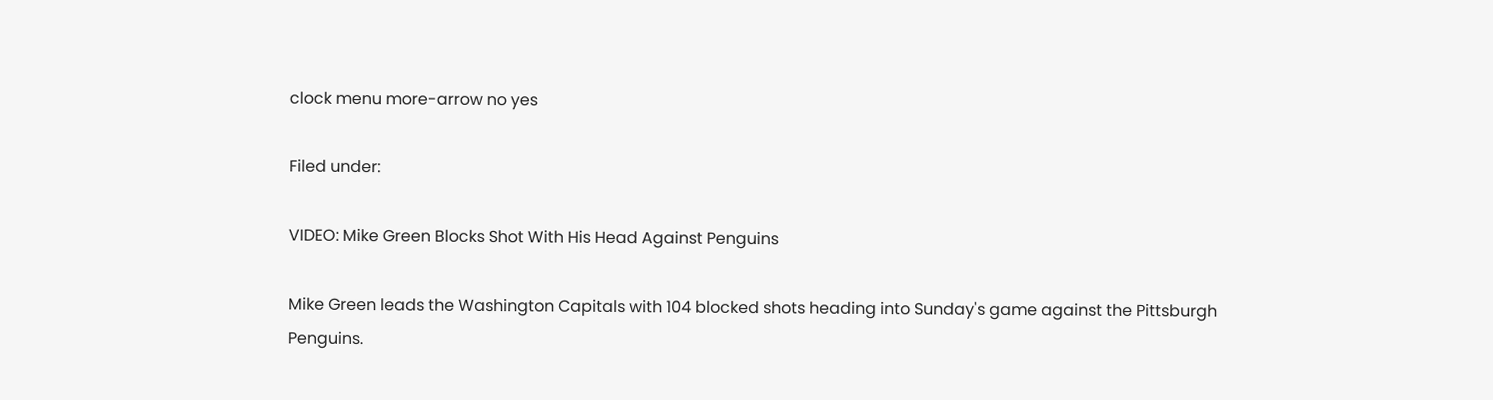clock menu more-arrow no yes

Filed under:

VIDEO: Mike Green Blocks Shot With His Head Against Penguins

Mike Green leads the Washington Capitals with 104 blocked shots heading into Sunday's game against the Pittsburgh Penguins.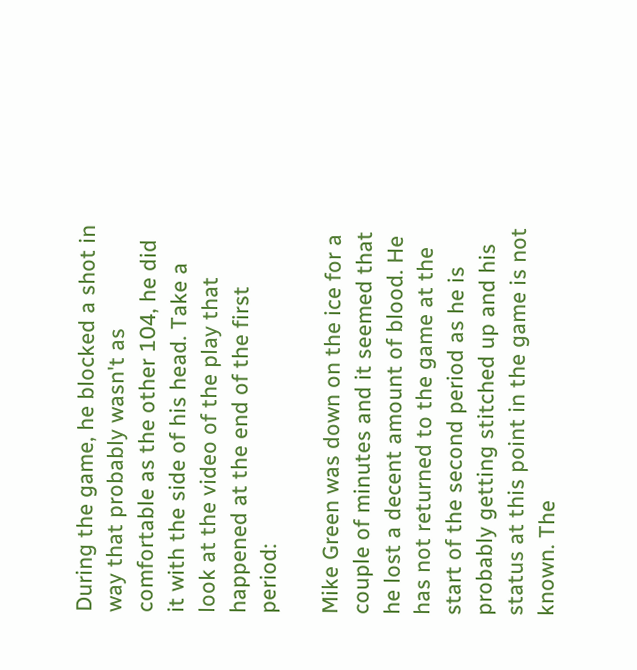During the game, he blocked a shot in way that probably wasn't as comfortable as the other 104, he did it with the side of his head. Take a look at the video of the play that happened at the end of the first period:

Mike Green was down on the ice for a couple of minutes and it seemed that he lost a decent amount of blood. He has not returned to the game at the start of the second period as he is probably getting stitched up and his status at this point in the game is not known. The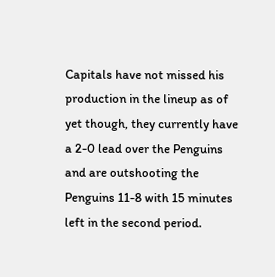Capitals have not missed his production in the lineup as of yet though, they currently have a 2-0 lead over the Penguins and are outshooting the Penguins 11-8 with 15 minutes left in the second period.